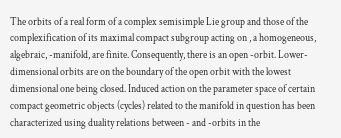The orbits of a real form of a complex semisimple Lie group and those of the complexification of its maximal compact subgroup acting on , a homogeneous, algebraic, -manifold, are finite. Consequently, there is an open -orbit. Lower-dimensional orbits are on the boundary of the open orbit with the lowest dimensional one being closed. Induced action on the parameter space of certain compact geometric objects (cycles) related to the manifold in question has been characterized using duality relations between - and -orbits in the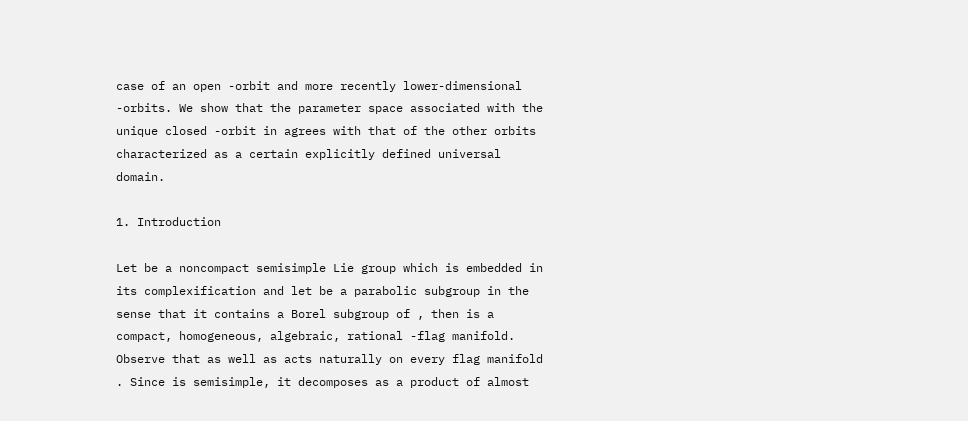case of an open -orbit and more recently lower-dimensional -orbits. We show that the parameter space associated with the unique closed -orbit in agrees with that of the other orbits characterized as a certain explicitly defined universal domain.

1. Introduction

Let be a noncompact semisimple Lie group which is embedded in its complexification and let be a parabolic subgroup in the sense that it contains a Borel subgroup of , then is a compact, homogeneous, algebraic, rational -flag manifold. Observe that as well as acts naturally on every flag manifold . Since is semisimple, it decomposes as a product of almost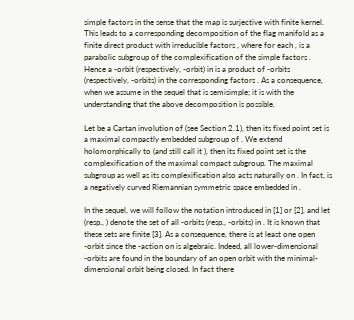simple factors in the sense that the map is surjective with finite kernel. This leads to a corresponding decomposition of the flag manifold as a finite direct product with irreducible factors , where for each , is a parabolic subgroup of the complexification of the simple factors . Hence a -orbit (respectively, -orbit) in is a product of -orbits (respectively, -orbits) in the corresponding factors . As a consequence, when we assume in the sequel that is semisimple; it is with the understanding that the above decomposition is possible.

Let be a Cartan involution of (see Section 2.1), then its fixed point set is a maximal compactly embedded subgroup of . We extend holomorphically to (and still call it ), then its fixed point set is the complexification of the maximal compact subgroup. The maximal subgroup as well as its complexification also acts naturally on . In fact, is a negatively curved Riemannian symmetric space embedded in .

In the sequel, we will follow the notation introduced in [1] or [2], and let (resp., ) denote the set of all -orbits (resp., -orbits) in . It is known that these sets are finite [3]. As a consequence, there is at least one open -orbit since the -action on is algebraic. Indeed, all lower-dimensional -orbits are found in the boundary of an open orbit with the minimal-dimensional orbit being closed. In fact there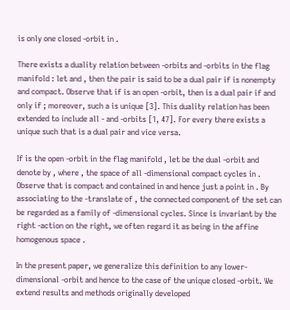is only one closed -orbit in .

There exists a duality relation between -orbits and -orbits in the flag manifold : let and , then the pair is said to be a dual pair if is nonempty and compact. Observe that if is an open -orbit, then is a dual pair if and only if ; moreover, such a is unique [3]. This duality relation has been extended to include all - and -orbits [1, 47]. For every there exists a unique such that is a dual pair and vice versa.

If is the open -orbit in the flag manifold , let be the dual -orbit and denote by , where , the space of all -dimensional compact cycles in . Observe that is compact and contained in and hence just a point in . By associating to the -translate of , the connected component of the set can be regarded as a family of -dimensional cycles. Since is invariant by the right -action on the right, we often regard it as being in the affine homogenous space .

In the present paper, we generalize this definition to any lower-dimensional -orbit and hence to the case of the unique closed -orbit. We extend results and methods originally developed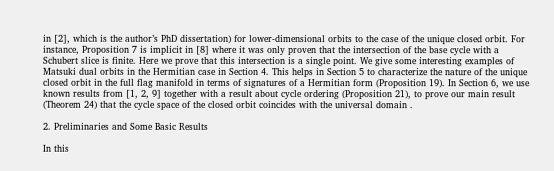in [2], which is the author’s PhD dissertation) for lower-dimensional orbits to the case of the unique closed orbit. For instance, Proposition 7 is implicit in [8] where it was only proven that the intersection of the base cycle with a Schubert slice is finite. Here we prove that this intersection is a single point. We give some interesting examples of Matsuki dual orbits in the Hermitian case in Section 4. This helps in Section 5 to characterize the nature of the unique closed orbit in the full flag manifold in terms of signatures of a Hermitian form (Proposition 19). In Section 6, we use known results from [1, 2, 9] together with a result about cycle ordering (Proposition 21), to prove our main result (Theorem 24) that the cycle space of the closed orbit coincides with the universal domain .

2. Preliminaries and Some Basic Results

In this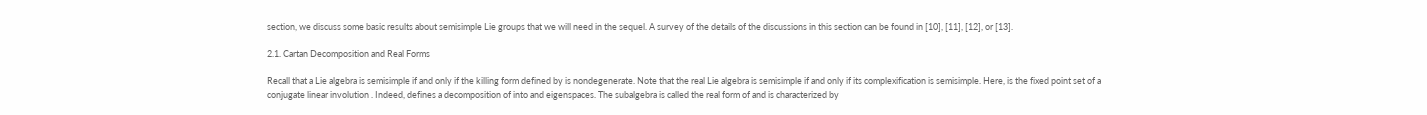section, we discuss some basic results about semisimple Lie groups that we will need in the sequel. A survey of the details of the discussions in this section can be found in [10], [11], [12], or [13].

2.1. Cartan Decomposition and Real Forms

Recall that a Lie algebra is semisimple if and only if the killing form defined by is nondegenerate. Note that the real Lie algebra is semisimple if and only if its complexification is semisimple. Here, is the fixed point set of a conjugate linear involution . Indeed, defines a decomposition of into and eigenspaces. The subalgebra is called the real form of and is characterized by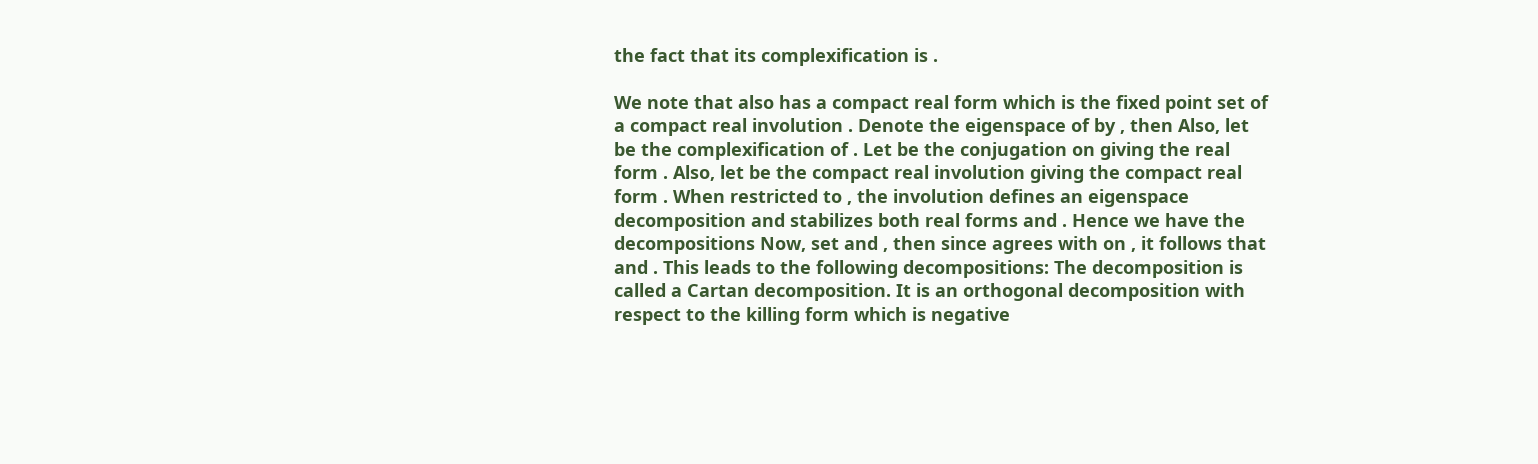the fact that its complexification is .

We note that also has a compact real form which is the fixed point set of a compact real involution . Denote the eigenspace of by , then Also, let be the complexification of . Let be the conjugation on giving the real form . Also, let be the compact real involution giving the compact real form . When restricted to , the involution defines an eigenspace decomposition and stabilizes both real forms and . Hence we have the decompositions Now, set and , then since agrees with on , it follows that and . This leads to the following decompositions: The decomposition is called a Cartan decomposition. It is an orthogonal decomposition with respect to the killing form which is negative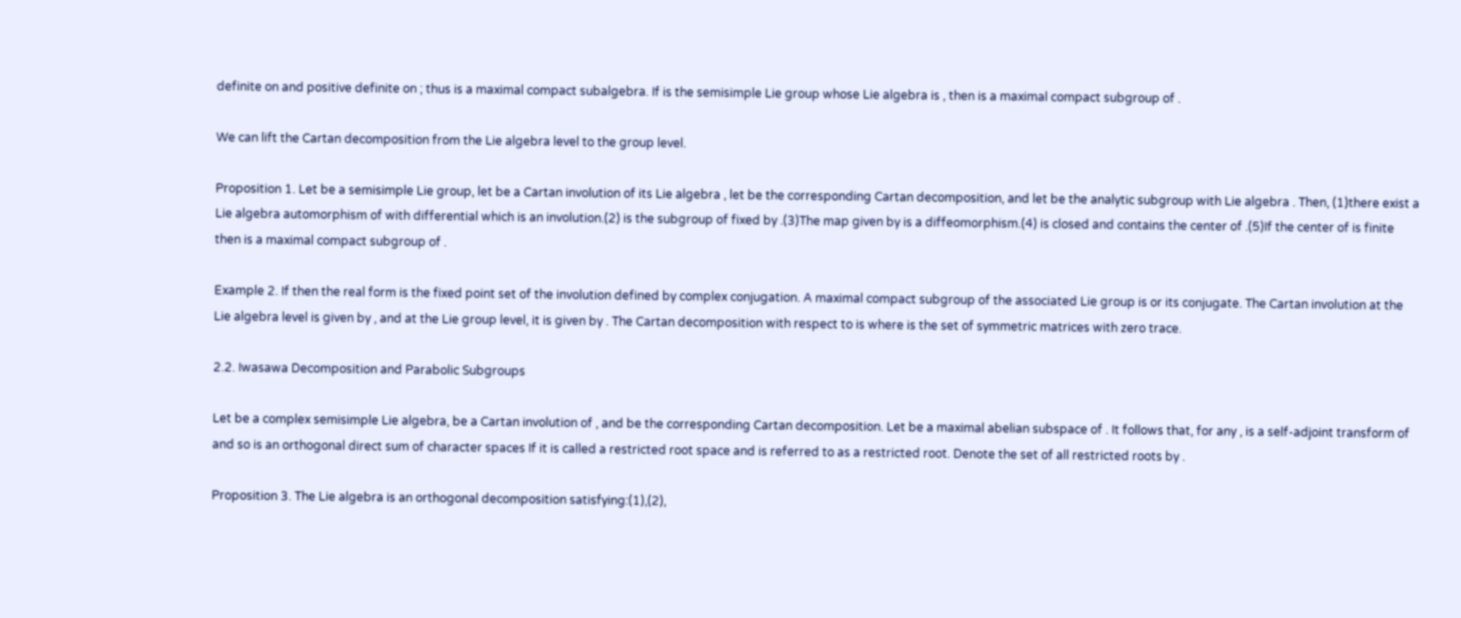definite on and positive definite on ; thus is a maximal compact subalgebra. If is the semisimple Lie group whose Lie algebra is , then is a maximal compact subgroup of .

We can lift the Cartan decomposition from the Lie algebra level to the group level.

Proposition 1. Let be a semisimple Lie group, let be a Cartan involution of its Lie algebra , let be the corresponding Cartan decomposition, and let be the analytic subgroup with Lie algebra . Then, (1)there exist a Lie algebra automorphism of with differential which is an involution.(2) is the subgroup of fixed by .(3)The map given by is a diffeomorphism.(4) is closed and contains the center of .(5)If the center of is finite then is a maximal compact subgroup of .

Example 2. If then the real form is the fixed point set of the involution defined by complex conjugation. A maximal compact subgroup of the associated Lie group is or its conjugate. The Cartan involution at the Lie algebra level is given by , and at the Lie group level, it is given by . The Cartan decomposition with respect to is where is the set of symmetric matrices with zero trace.

2.2. Iwasawa Decomposition and Parabolic Subgroups

Let be a complex semisimple Lie algebra, be a Cartan involution of , and be the corresponding Cartan decomposition. Let be a maximal abelian subspace of . It follows that, for any , is a self-adjoint transform of and so is an orthogonal direct sum of character spaces If it is called a restricted root space and is referred to as a restricted root. Denote the set of all restricted roots by .

Proposition 3. The Lie algebra is an orthogonal decomposition satisfying:(1),(2),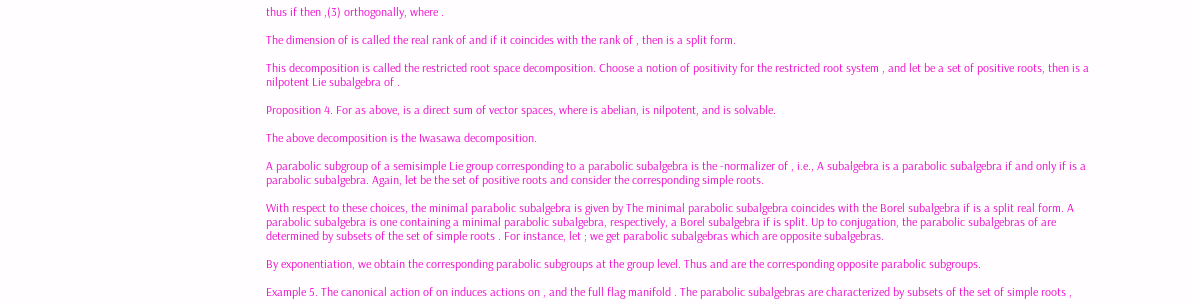thus if then ,(3) orthogonally, where .

The dimension of is called the real rank of and if it coincides with the rank of , then is a split form.

This decomposition is called the restricted root space decomposition. Choose a notion of positivity for the restricted root system , and let be a set of positive roots, then is a nilpotent Lie subalgebra of .

Proposition 4. For as above, is a direct sum of vector spaces, where is abelian, is nilpotent, and is solvable.

The above decomposition is the Iwasawa decomposition.

A parabolic subgroup of a semisimple Lie group corresponding to a parabolic subalgebra is the -normalizer of , i.e., A subalgebra is a parabolic subalgebra if and only if is a parabolic subalgebra. Again, let be the set of positive roots and consider the corresponding simple roots.

With respect to these choices, the minimal parabolic subalgebra is given by The minimal parabolic subalgebra coincides with the Borel subalgebra if is a split real form. A parabolic subalgebra is one containing a minimal parabolic subalgebra, respectively, a Borel subalgebra if is split. Up to conjugation, the parabolic subalgebras of are determined by subsets of the set of simple roots . For instance, let ; we get parabolic subalgebras which are opposite subalgebras.

By exponentiation, we obtain the corresponding parabolic subgroups at the group level. Thus and are the corresponding opposite parabolic subgroups.

Example 5. The canonical action of on induces actions on , and the full flag manifold . The parabolic subalgebras are characterized by subsets of the set of simple roots ,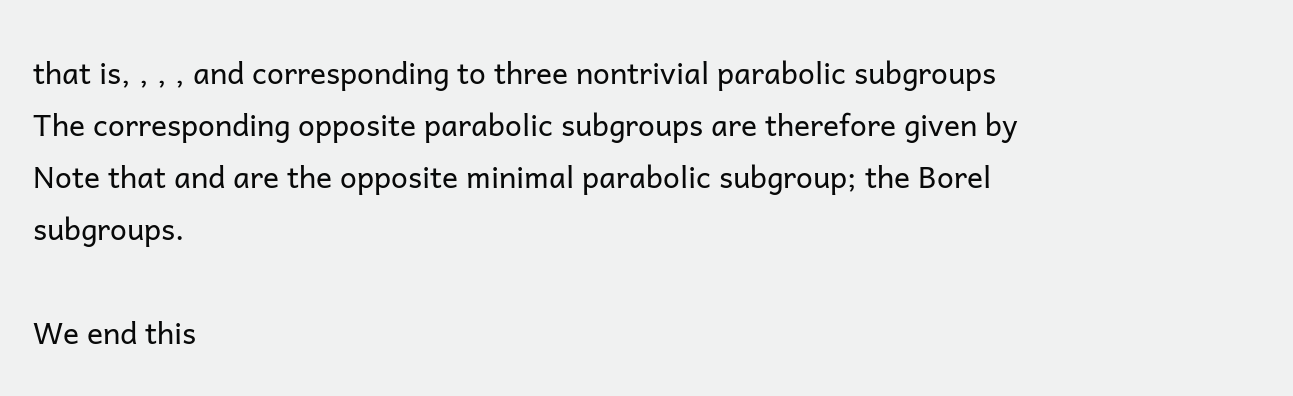that is, , , , and corresponding to three nontrivial parabolic subgroups The corresponding opposite parabolic subgroups are therefore given by Note that and are the opposite minimal parabolic subgroup; the Borel subgroups.

We end this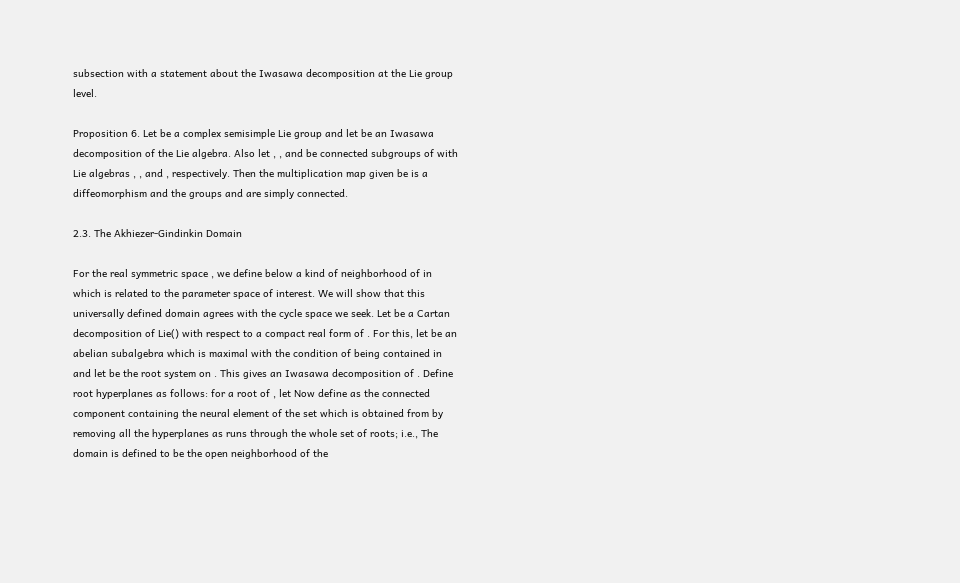subsection with a statement about the Iwasawa decomposition at the Lie group level.

Proposition 6. Let be a complex semisimple Lie group and let be an Iwasawa decomposition of the Lie algebra. Also let , , and be connected subgroups of with Lie algebras , , and , respectively. Then the multiplication map given be is a diffeomorphism and the groups and are simply connected.

2.3. The Akhiezer-Gindinkin Domain

For the real symmetric space , we define below a kind of neighborhood of in which is related to the parameter space of interest. We will show that this universally defined domain agrees with the cycle space we seek. Let be a Cartan decomposition of Lie() with respect to a compact real form of . For this, let be an abelian subalgebra which is maximal with the condition of being contained in and let be the root system on . This gives an Iwasawa decomposition of . Define root hyperplanes as follows: for a root of , let Now define as the connected component containing the neural element of the set which is obtained from by removing all the hyperplanes as runs through the whole set of roots; i.e., The domain is defined to be the open neighborhood of the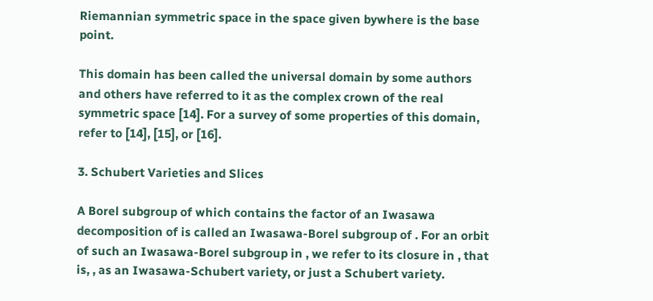Riemannian symmetric space in the space given bywhere is the base point.

This domain has been called the universal domain by some authors and others have referred to it as the complex crown of the real symmetric space [14]. For a survey of some properties of this domain, refer to [14], [15], or [16].

3. Schubert Varieties and Slices

A Borel subgroup of which contains the factor of an Iwasawa decomposition of is called an Iwasawa-Borel subgroup of . For an orbit of such an Iwasawa-Borel subgroup in , we refer to its closure in , that is, , as an Iwasawa-Schubert variety, or just a Schubert variety.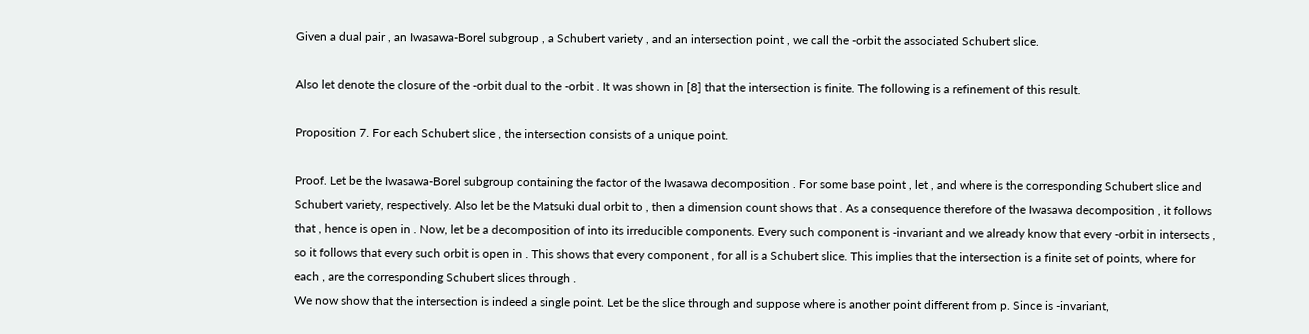Given a dual pair , an Iwasawa-Borel subgroup , a Schubert variety , and an intersection point , we call the -orbit the associated Schubert slice.

Also let denote the closure of the -orbit dual to the -orbit . It was shown in [8] that the intersection is finite. The following is a refinement of this result.

Proposition 7. For each Schubert slice , the intersection consists of a unique point.

Proof. Let be the Iwasawa-Borel subgroup containing the factor of the Iwasawa decomposition . For some base point , let , and where is the corresponding Schubert slice and Schubert variety, respectively. Also let be the Matsuki dual orbit to , then a dimension count shows that . As a consequence therefore of the Iwasawa decomposition , it follows that , hence is open in . Now, let be a decomposition of into its irreducible components. Every such component is -invariant and we already know that every -orbit in intersects , so it follows that every such orbit is open in . This shows that every component , for all is a Schubert slice. This implies that the intersection is a finite set of points, where for each , are the corresponding Schubert slices through .
We now show that the intersection is indeed a single point. Let be the slice through and suppose where is another point different from p. Since is -invariant,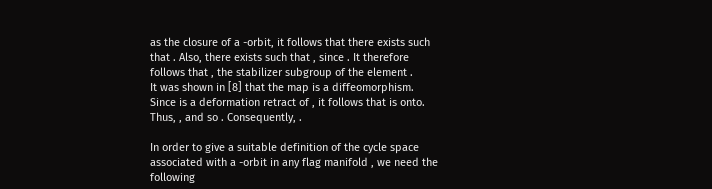as the closure of a -orbit, it follows that there exists such that . Also, there exists such that , since . It therefore follows that , the stabilizer subgroup of the element .
It was shown in [8] that the map is a diffeomorphism. Since is a deformation retract of , it follows that is onto. Thus, , and so . Consequently, .

In order to give a suitable definition of the cycle space associated with a -orbit in any flag manifold , we need the following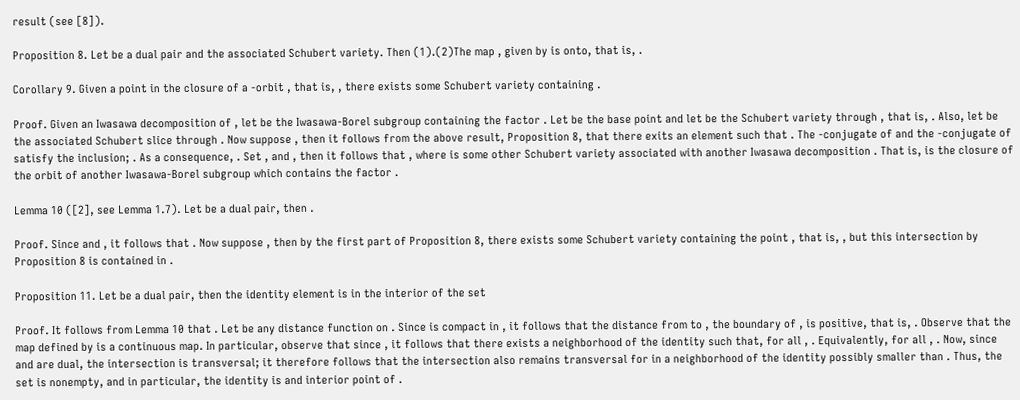result (see [8]).

Proposition 8. Let be a dual pair and the associated Schubert variety. Then (1).(2)The map , given by is onto, that is, .

Corollary 9. Given a point in the closure of a -orbit , that is, , there exists some Schubert variety containing .

Proof. Given an Iwasawa decomposition of , let be the Iwasawa-Borel subgroup containing the factor . Let be the base point and let be the Schubert variety through , that is, . Also, let be the associated Schubert slice through . Now suppose , then it follows from the above result, Proposition 8, that there exits an element such that . The -conjugate of and the -conjugate of satisfy the inclusion; . As a consequence, . Set , and , then it follows that , where is some other Schubert variety associated with another Iwasawa decomposition . That is, is the closure of the orbit of another Iwasawa-Borel subgroup which contains the factor .

Lemma 10 ([2], see Lemma 1.7). Let be a dual pair, then .

Proof. Since and , it follows that . Now suppose , then by the first part of Proposition 8, there exists some Schubert variety containing the point , that is, , but this intersection by Proposition 8 is contained in .

Proposition 11. Let be a dual pair, then the identity element is in the interior of the set

Proof. It follows from Lemma 10 that . Let be any distance function on . Since is compact in , it follows that the distance from to , the boundary of , is positive, that is, . Observe that the map defined by is a continuous map. In particular, observe that since , it follows that there exists a neighborhood of the identity such that, for all , . Equivalently, for all , . Now, since and are dual, the intersection is transversal; it therefore follows that the intersection also remains transversal for in a neighborhood of the identity possibly smaller than . Thus, the set is nonempty, and in particular, the identity is and interior point of .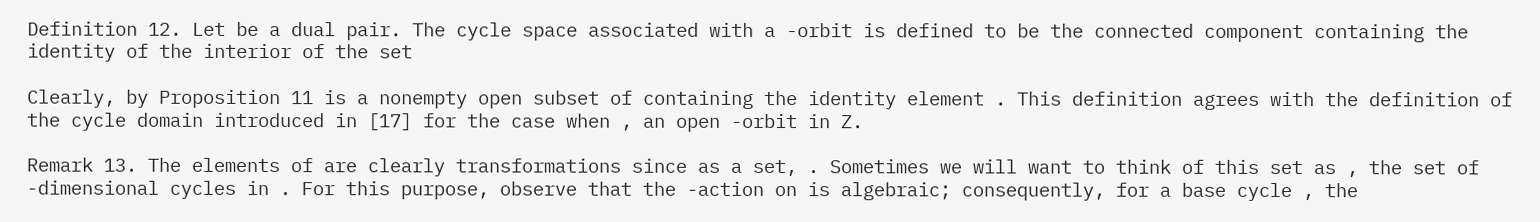Definition 12. Let be a dual pair. The cycle space associated with a -orbit is defined to be the connected component containing the identity of the interior of the set

Clearly, by Proposition 11 is a nonempty open subset of containing the identity element . This definition agrees with the definition of the cycle domain introduced in [17] for the case when , an open -orbit in Z.

Remark 13. The elements of are clearly transformations since as a set, . Sometimes we will want to think of this set as , the set of -dimensional cycles in . For this purpose, observe that the -action on is algebraic; consequently, for a base cycle , the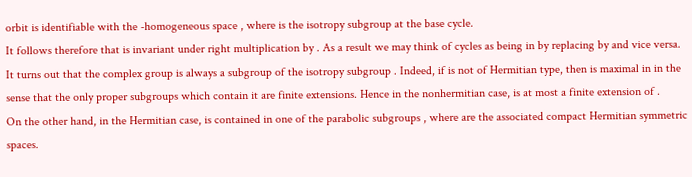orbit is identifiable with the -homogeneous space , where is the isotropy subgroup at the base cycle.
It follows therefore that is invariant under right multiplication by . As a result we may think of cycles as being in by replacing by and vice versa.
It turns out that the complex group is always a subgroup of the isotropy subgroup . Indeed, if is not of Hermitian type, then is maximal in in the sense that the only proper subgroups which contain it are finite extensions. Hence in the nonhermitian case, is at most a finite extension of .
On the other hand, in the Hermitian case, is contained in one of the parabolic subgroups , where are the associated compact Hermitian symmetric spaces.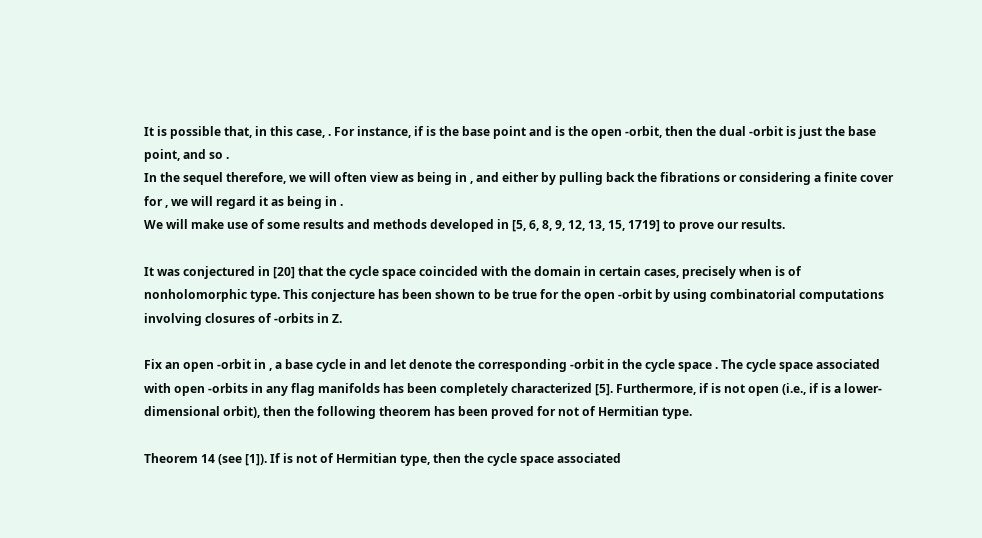It is possible that, in this case, . For instance, if is the base point and is the open -orbit, then the dual -orbit is just the base point, and so .
In the sequel therefore, we will often view as being in , and either by pulling back the fibrations or considering a finite cover for , we will regard it as being in .
We will make use of some results and methods developed in [5, 6, 8, 9, 12, 13, 15, 1719] to prove our results.

It was conjectured in [20] that the cycle space coincided with the domain in certain cases, precisely when is of nonholomorphic type. This conjecture has been shown to be true for the open -orbit by using combinatorial computations involving closures of -orbits in Z.

Fix an open -orbit in , a base cycle in and let denote the corresponding -orbit in the cycle space . The cycle space associated with open -orbits in any flag manifolds has been completely characterized [5]. Furthermore, if is not open (i.e., if is a lower-dimensional orbit), then the following theorem has been proved for not of Hermitian type.

Theorem 14 (see [1]). If is not of Hermitian type, then the cycle space associated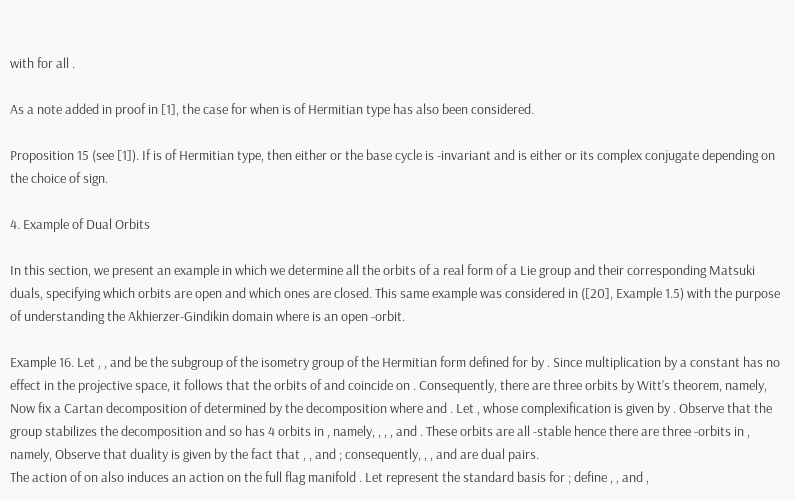with for all .

As a note added in proof in [1], the case for when is of Hermitian type has also been considered.

Proposition 15 (see [1]). If is of Hermitian type, then either or the base cycle is -invariant and is either or its complex conjugate depending on the choice of sign.

4. Example of Dual Orbits

In this section, we present an example in which we determine all the orbits of a real form of a Lie group and their corresponding Matsuki duals, specifying which orbits are open and which ones are closed. This same example was considered in ([20], Example 1.5) with the purpose of understanding the Akhierzer-Gindikin domain where is an open -orbit.

Example 16. Let , , and be the subgroup of the isometry group of the Hermitian form defined for by . Since multiplication by a constant has no effect in the projective space, it follows that the orbits of and coincide on . Consequently, there are three orbits by Witt’s theorem, namely, Now fix a Cartan decomposition of determined by the decomposition where and . Let , whose complexification is given by . Observe that the group stabilizes the decomposition and so has 4 orbits in , namely, , , , and . These orbits are all -stable hence there are three -orbits in , namely, Observe that duality is given by the fact that , , and ; consequently, , , and are dual pairs.
The action of on also induces an action on the full flag manifold . Let represent the standard basis for ; define , , and ,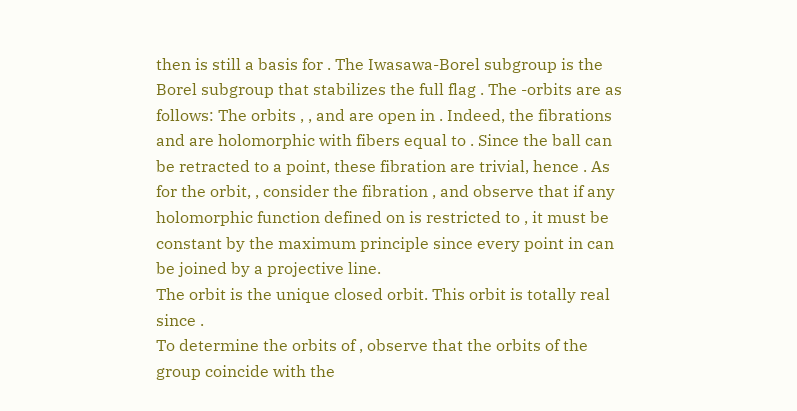then is still a basis for . The Iwasawa-Borel subgroup is the Borel subgroup that stabilizes the full flag . The -orbits are as follows: The orbits , , and are open in . Indeed, the fibrations and are holomorphic with fibers equal to . Since the ball can be retracted to a point, these fibration are trivial, hence . As for the orbit, , consider the fibration , and observe that if any holomorphic function defined on is restricted to , it must be constant by the maximum principle since every point in can be joined by a projective line.
The orbit is the unique closed orbit. This orbit is totally real since .
To determine the orbits of , observe that the orbits of the group coincide with the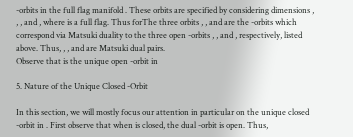-orbits in the full flag manifold . These orbits are specified by considering dimensions , , , and , where is a full flag. Thus forThe three orbits , , and are the -orbits which correspond via Matsuki duality to the three open -orbits , , and , respectively, listed above. Thus, , , and are Matsuki dual pairs.
Observe that is the unique open -orbit in

5. Nature of the Unique Closed -Orbit

In this section, we will mostly focus our attention in particular on the unique closed -orbit in . First observe that when is closed, the dual -orbit is open. Thus,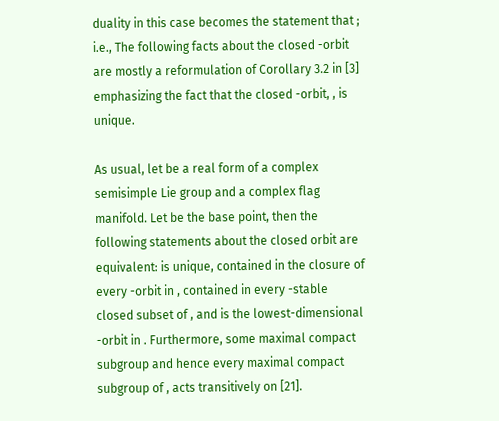duality in this case becomes the statement that ; i.e., The following facts about the closed -orbit are mostly a reformulation of Corollary 3.2 in [3] emphasizing the fact that the closed -orbit, , is unique.

As usual, let be a real form of a complex semisimple Lie group and a complex flag manifold. Let be the base point, then the following statements about the closed orbit are equivalent: is unique, contained in the closure of every -orbit in , contained in every -stable closed subset of , and is the lowest-dimensional -orbit in . Furthermore, some maximal compact subgroup and hence every maximal compact subgroup of , acts transitively on [21].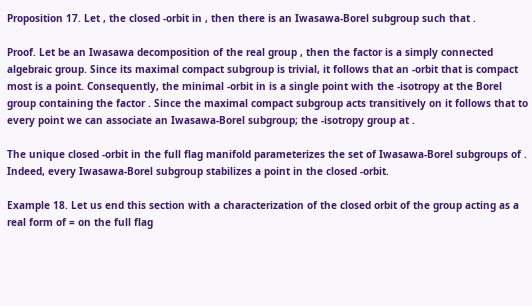Proposition 17. Let , the closed -orbit in , then there is an Iwasawa-Borel subgroup such that .

Proof. Let be an Iwasawa decomposition of the real group , then the factor is a simply connected algebraic group. Since its maximal compact subgroup is trivial, it follows that an -orbit that is compact most is a point. Consequently, the minimal -orbit in is a single point with the -isotropy at the Borel group containing the factor . Since the maximal compact subgroup acts transitively on it follows that to every point we can associate an Iwasawa-Borel subgroup; the -isotropy group at .

The unique closed -orbit in the full flag manifold parameterizes the set of Iwasawa-Borel subgroups of . Indeed, every Iwasawa-Borel subgroup stabilizes a point in the closed -orbit.

Example 18. Let us end this section with a characterization of the closed orbit of the group acting as a real form of = on the full flag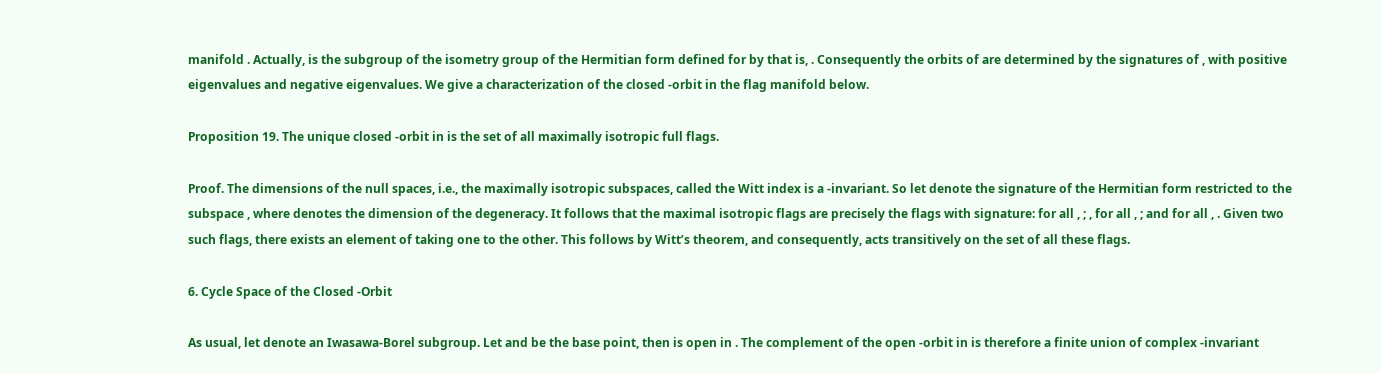manifold . Actually, is the subgroup of the isometry group of the Hermitian form defined for by that is, . Consequently the orbits of are determined by the signatures of , with positive eigenvalues and negative eigenvalues. We give a characterization of the closed -orbit in the flag manifold below.

Proposition 19. The unique closed -orbit in is the set of all maximally isotropic full flags.

Proof. The dimensions of the null spaces, i.e., the maximally isotropic subspaces, called the Witt index is a -invariant. So let denote the signature of the Hermitian form restricted to the subspace , where denotes the dimension of the degeneracy. It follows that the maximal isotropic flags are precisely the flags with signature: for all , ; , for all , ; and for all , . Given two such flags, there exists an element of taking one to the other. This follows by Witt’s theorem, and consequently, acts transitively on the set of all these flags.

6. Cycle Space of the Closed -Orbit

As usual, let denote an Iwasawa-Borel subgroup. Let and be the base point, then is open in . The complement of the open -orbit in is therefore a finite union of complex -invariant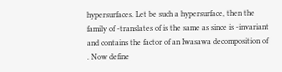hypersurfaces. Let be such a hypersurface, then the family of -translates of is the same as since is -invariant and contains the factor of an Iwasawa decomposition of . Now define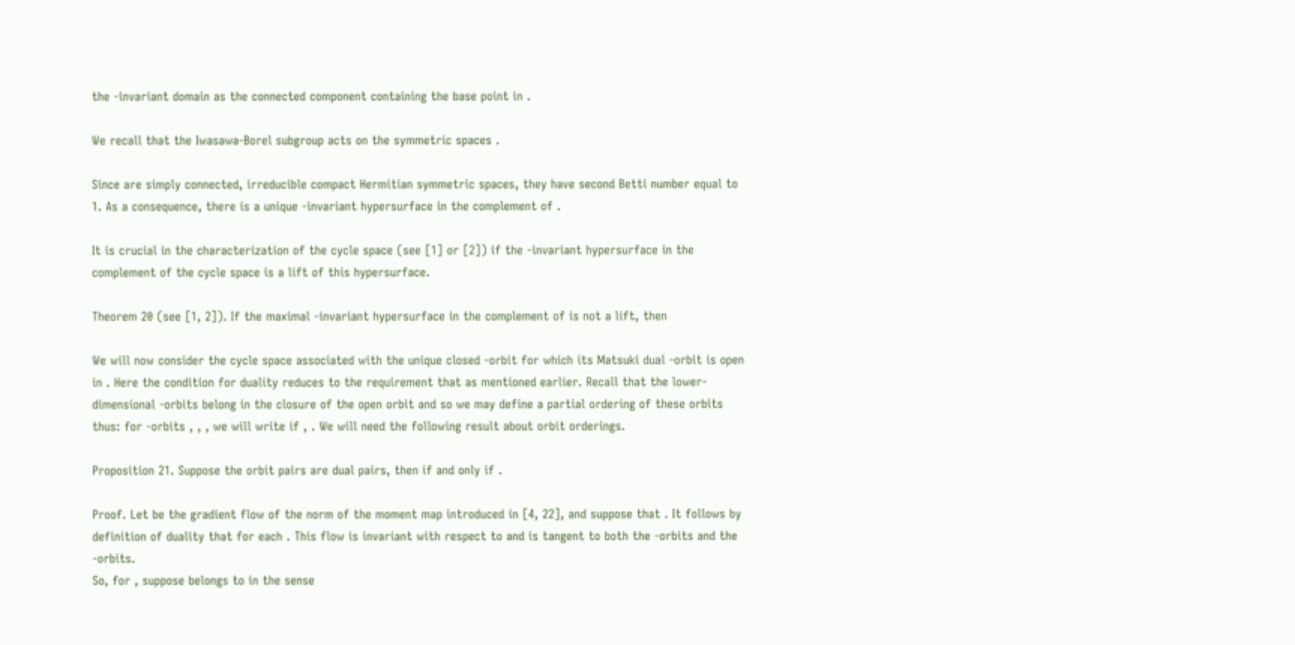the -invariant domain as the connected component containing the base point in .

We recall that the Iwasawa-Borel subgroup acts on the symmetric spaces .

Since are simply connected, irreducible compact Hermitian symmetric spaces, they have second Betti number equal to 1. As a consequence, there is a unique -invariant hypersurface in the complement of .

It is crucial in the characterization of the cycle space (see [1] or [2]) if the -invariant hypersurface in the complement of the cycle space is a lift of this hypersurface.

Theorem 20 (see [1, 2]). If the maximal -invariant hypersurface in the complement of is not a lift, then

We will now consider the cycle space associated with the unique closed -orbit for which its Matsuki dual -orbit is open in . Here the condition for duality reduces to the requirement that as mentioned earlier. Recall that the lower-dimensional -orbits belong in the closure of the open orbit and so we may define a partial ordering of these orbits thus: for -orbits , , , we will write if , . We will need the following result about orbit orderings.

Proposition 21. Suppose the orbit pairs are dual pairs, then if and only if .

Proof. Let be the gradient flow of the norm of the moment map introduced in [4, 22], and suppose that . It follows by definition of duality that for each . This flow is invariant with respect to and is tangent to both the -orbits and the -orbits.
So, for , suppose belongs to in the sense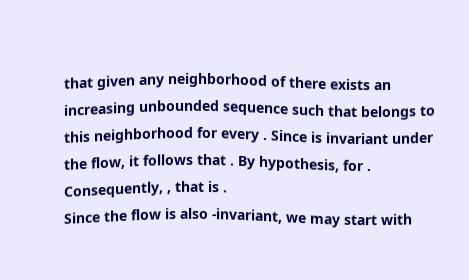that given any neighborhood of there exists an increasing unbounded sequence such that belongs to this neighborhood for every . Since is invariant under the flow, it follows that . By hypothesis, for . Consequently, , that is .
Since the flow is also -invariant, we may start with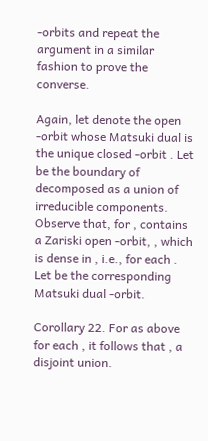-orbits and repeat the argument in a similar fashion to prove the converse.

Again, let denote the open -orbit whose Matsuki dual is the unique closed -orbit . Let be the boundary of decomposed as a union of irreducible components. Observe that, for , contains a Zariski open -orbit, , which is dense in , i.e., for each . Let be the corresponding Matsuki dual -orbit.

Corollary 22. For as above for each , it follows that , a disjoint union.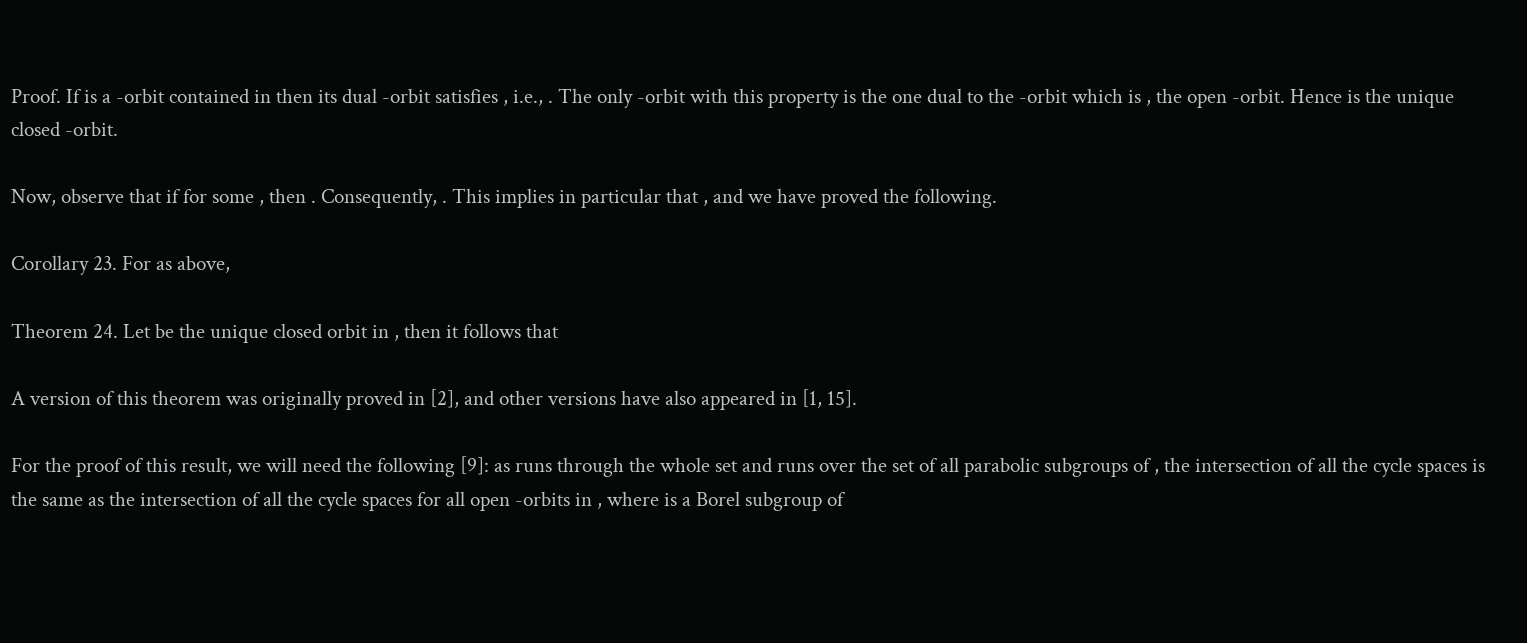Proof. If is a -orbit contained in then its dual -orbit satisfies , i.e., . The only -orbit with this property is the one dual to the -orbit which is , the open -orbit. Hence is the unique closed -orbit.

Now, observe that if for some , then . Consequently, . This implies in particular that , and we have proved the following.

Corollary 23. For as above,

Theorem 24. Let be the unique closed orbit in , then it follows that

A version of this theorem was originally proved in [2], and other versions have also appeared in [1, 15].

For the proof of this result, we will need the following [9]: as runs through the whole set and runs over the set of all parabolic subgroups of , the intersection of all the cycle spaces is the same as the intersection of all the cycle spaces for all open -orbits in , where is a Borel subgroup of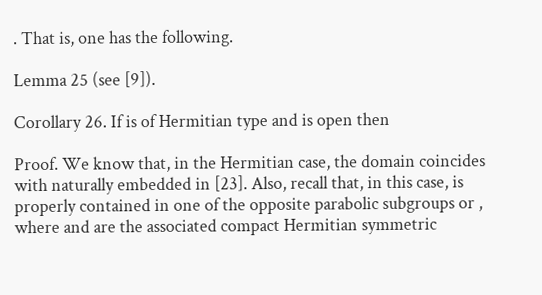. That is, one has the following.

Lemma 25 (see [9]).

Corollary 26. If is of Hermitian type and is open then

Proof. We know that, in the Hermitian case, the domain coincides with naturally embedded in [23]. Also, recall that, in this case, is properly contained in one of the opposite parabolic subgroups or , where and are the associated compact Hermitian symmetric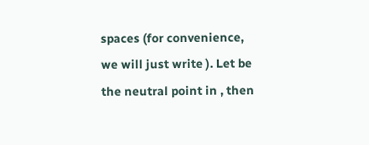spaces (for convenience, we will just write ). Let be the neutral point in , then